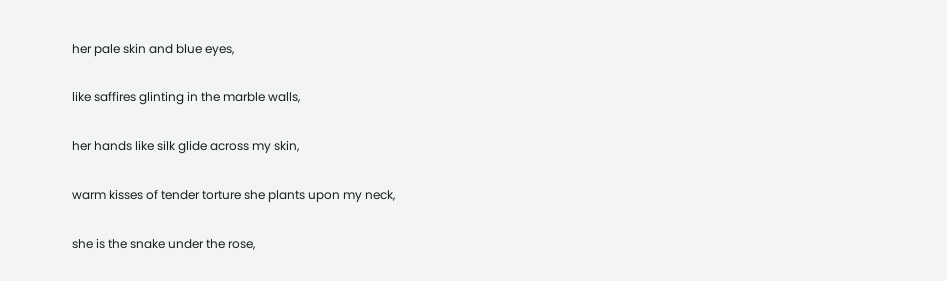her pale skin and blue eyes,

like saffires glinting in the marble walls,

her hands like silk glide across my skin,

warm kisses of tender torture she plants upon my neck,

she is the snake under the rose,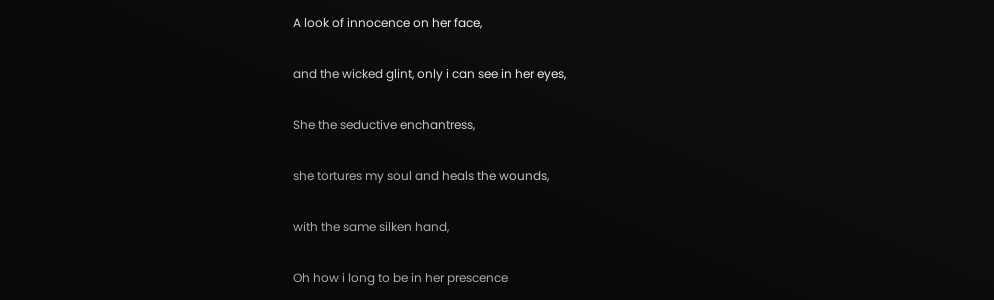A look of innocence on her face,

and the wicked glint, only i can see in her eyes,

She the seductive enchantress,

she tortures my soul and heals the wounds,

with the same silken hand,

Oh how i long to be in her prescence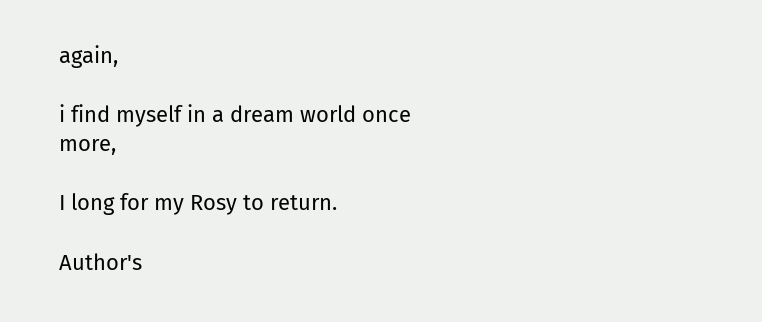again,

i find myself in a dream world once more,

I long for my Rosy to return.

Author's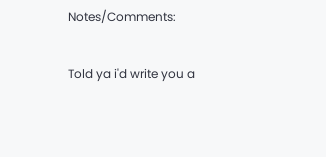Notes/Comments:

Told ya i'd write you a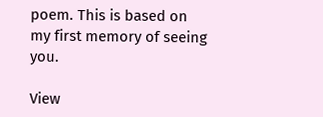poem. This is based on my first memory of seeing you.

View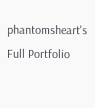phantomsheart's Full Portfolio